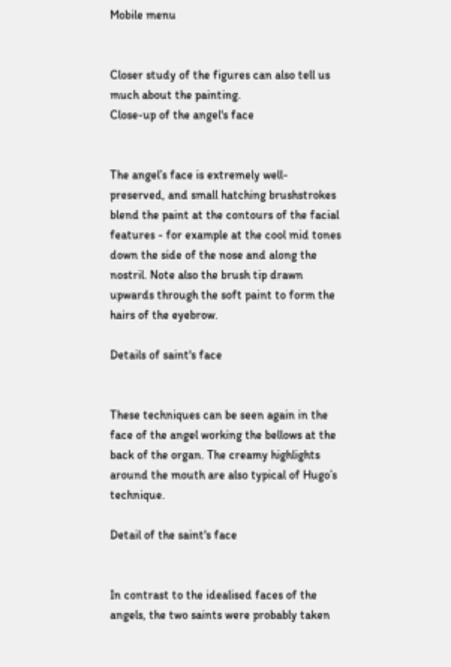Mobile menu


Closer study of the figures can also tell us much about the painting.
Close-up of the angel's face


The angel’s face is extremely well-preserved, and small hatching brushstrokes blend the paint at the contours of the facial features - for example at the cool mid tones down the side of the nose and along the nostril. Note also the brush tip drawn upwards through the soft paint to form the hairs of the eyebrow.

Details of saint's face


These techniques can be seen again in the face of the angel working the bellows at the back of the organ. The creamy highlights around the mouth are also typical of Hugo’s technique.

Detail of the saint's face


In contrast to the idealised faces of the angels, the two saints were probably taken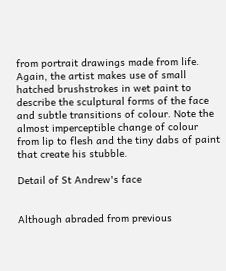from portrait drawings made from life. Again, the artist makes use of small hatched brushstrokes in wet paint to describe the sculptural forms of the face and subtle transitions of colour. Note the almost imperceptible change of colour from lip to flesh and the tiny dabs of paint that create his stubble.

Detail of St Andrew's face


Although abraded from previous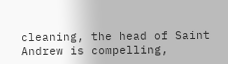cleaning, the head of Saint Andrew is compelling,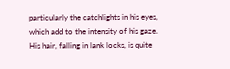particularly the catchlights in his eyes, which add to the intensity of his gaze. His hair, falling in lank locks, is quite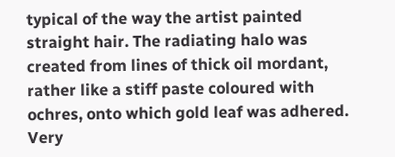typical of the way the artist painted straight hair. The radiating halo was created from lines of thick oil mordant, rather like a stiff paste coloured with ochres, onto which gold leaf was adhered. Very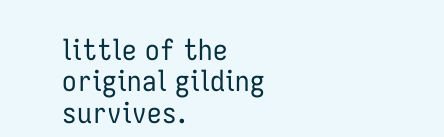little of the original gilding survives.